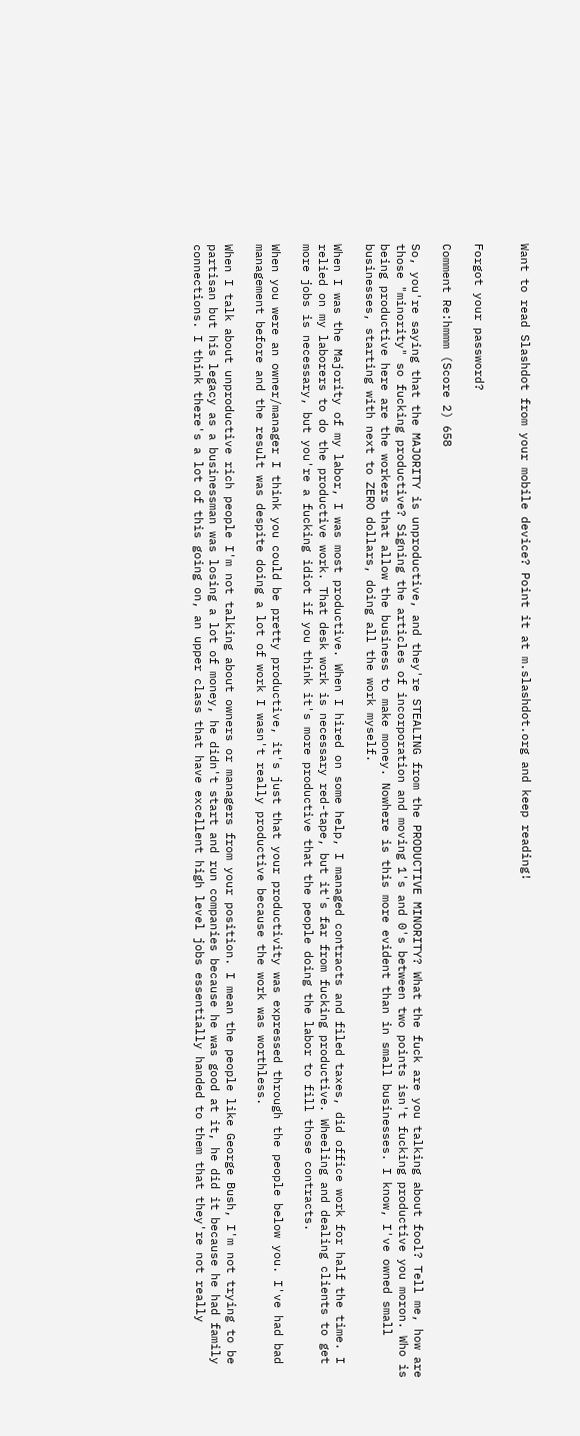Want to read Slashdot from your mobile device? Point it at m.slashdot.org and keep reading!


Forgot your password?

Comment Re:hmmm (Score 2) 658

So, you're saying that the MAJORITY is unproductive, and they're STEALING from the PRODUCTIVE MINORITY? What the fuck are you talking about fool? Tell me, how are those "minority" so fucking productive? Signing the articles of incorporation and moving 1's and 0's between two points isn't fucking productive you moron. Who is being productive here are the workers that allow the business to make money. Nowhere is this more evident than in small businesses. I know, I've owned small businesses, starting with next to ZERO dollars, doing all the work myself.

When I was the Majority of my labor, I was most productive. When I hired on some help, I managed contracts and filed taxes, did office work for half the time. I relied on my laborers to do the productive work. That desk work is necessary red-tape, but it's far from fucking productive. Wheeling and dealing clients to get more jobs is necessary, but you're a fucking idiot if you think it's more productive that the people doing the labor to fill those contracts.

When you were an owner/manager I think you could be pretty productive, it's just that your productivity was expressed through the people below you. I've had bad management before and the result was despite doing a lot of work I wasn't really productive because the work was worthless.

When I talk about unproductive rich people I'm not talking about owners or managers from your position. I mean the people like George Bush, I'm not trying to be partisan but his legacy as a businessman was losing a lot of money, he didn't start and run companies because he was good at it, he did it because he had family connections. I think there's a lot of this going on, an upper class that have excellent high level jobs essentially handed to them that they're not really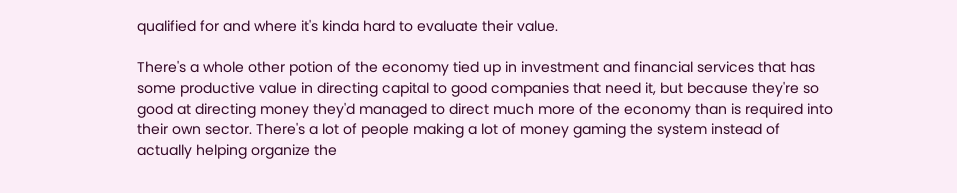qualified for and where it's kinda hard to evaluate their value.

There's a whole other potion of the economy tied up in investment and financial services that has some productive value in directing capital to good companies that need it, but because they're so good at directing money they'd managed to direct much more of the economy than is required into their own sector. There's a lot of people making a lot of money gaming the system instead of actually helping organize the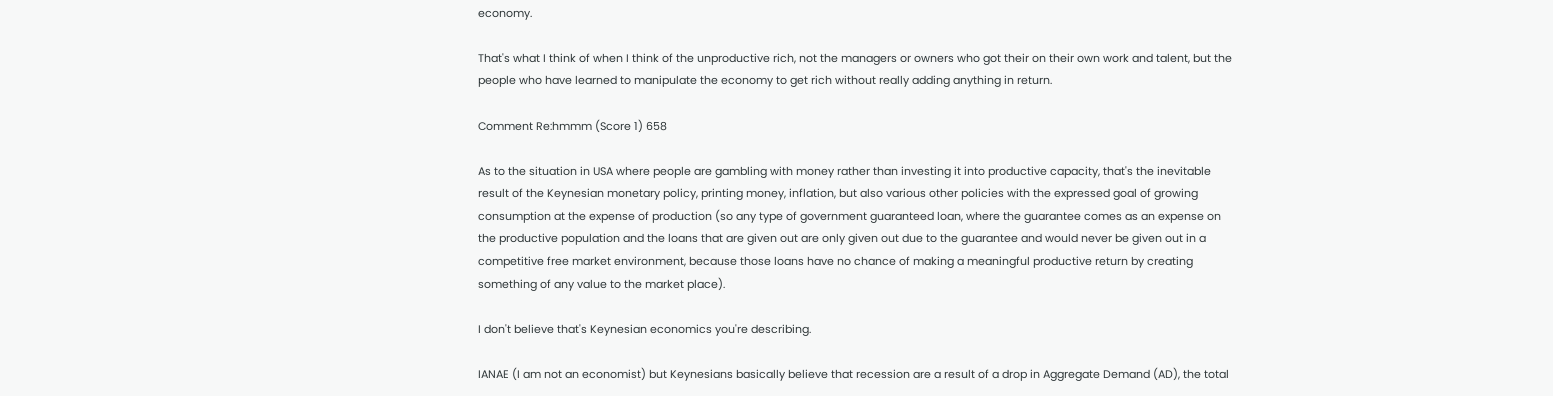economy.

That's what I think of when I think of the unproductive rich, not the managers or owners who got their on their own work and talent, but the people who have learned to manipulate the economy to get rich without really adding anything in return.

Comment Re:hmmm (Score 1) 658

As to the situation in USA where people are gambling with money rather than investing it into productive capacity, that's the inevitable result of the Keynesian monetary policy, printing money, inflation, but also various other policies with the expressed goal of growing consumption at the expense of production (so any type of government guaranteed loan, where the guarantee comes as an expense on the productive population and the loans that are given out are only given out due to the guarantee and would never be given out in a competitive free market environment, because those loans have no chance of making a meaningful productive return by creating something of any value to the market place).

I don't believe that's Keynesian economics you're describing.

IANAE (I am not an economist) but Keynesians basically believe that recession are a result of a drop in Aggregate Demand (AD), the total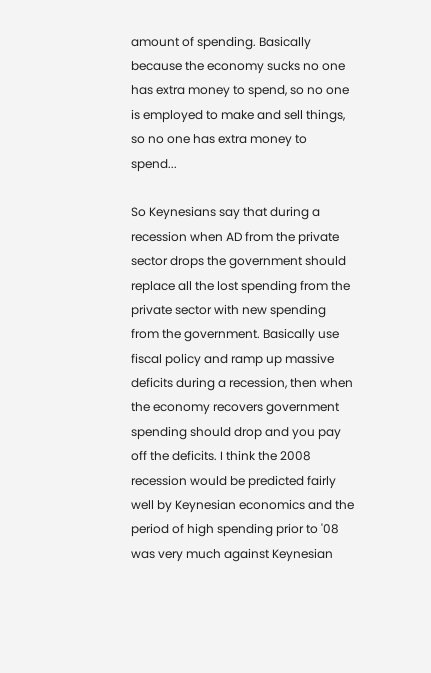amount of spending. Basically because the economy sucks no one has extra money to spend, so no one is employed to make and sell things, so no one has extra money to spend...

So Keynesians say that during a recession when AD from the private sector drops the government should replace all the lost spending from the private sector with new spending from the government. Basically use fiscal policy and ramp up massive deficits during a recession, then when the economy recovers government spending should drop and you pay off the deficits. I think the 2008 recession would be predicted fairly well by Keynesian economics and the period of high spending prior to '08 was very much against Keynesian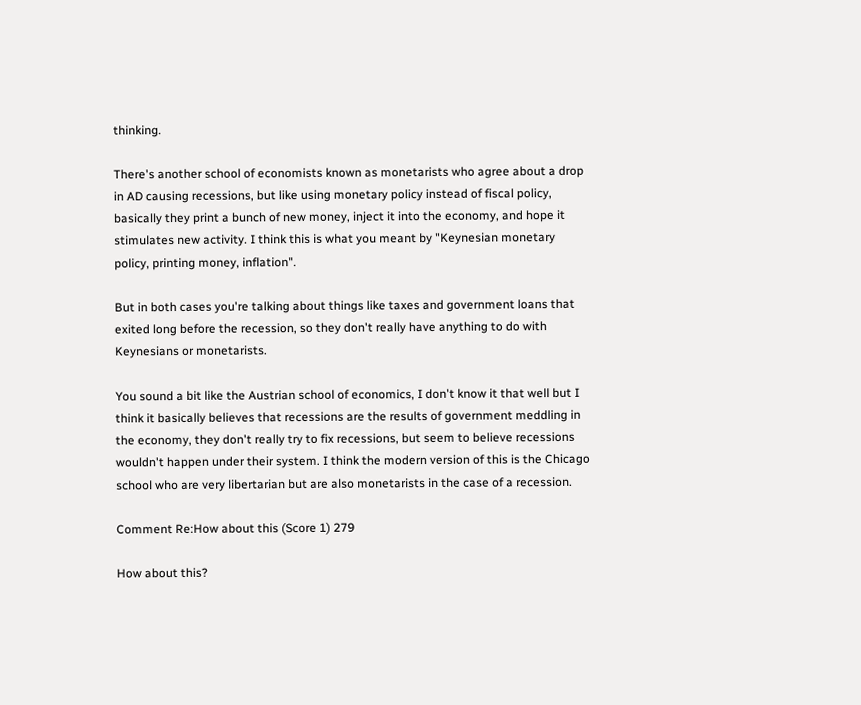thinking.

There's another school of economists known as monetarists who agree about a drop in AD causing recessions, but like using monetary policy instead of fiscal policy, basically they print a bunch of new money, inject it into the economy, and hope it stimulates new activity. I think this is what you meant by "Keynesian monetary policy, printing money, inflation".

But in both cases you're talking about things like taxes and government loans that exited long before the recession, so they don't really have anything to do with Keynesians or monetarists.

You sound a bit like the Austrian school of economics, I don't know it that well but I think it basically believes that recessions are the results of government meddling in the economy, they don't really try to fix recessions, but seem to believe recessions wouldn't happen under their system. I think the modern version of this is the Chicago school who are very libertarian but are also monetarists in the case of a recession.

Comment Re:How about this (Score 1) 279

How about this?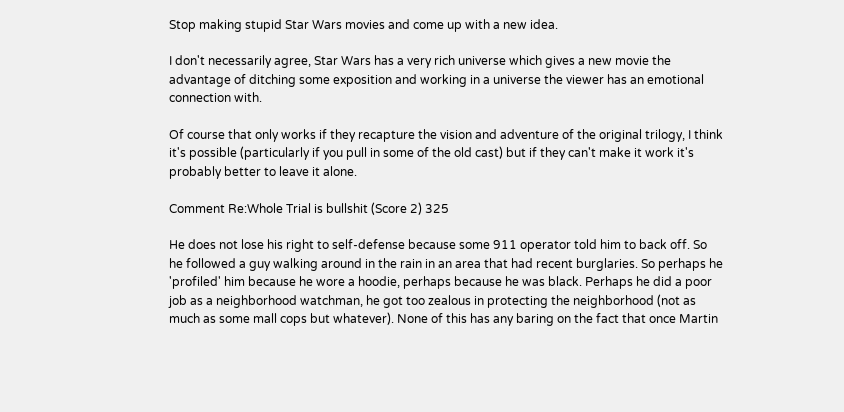Stop making stupid Star Wars movies and come up with a new idea.

I don't necessarily agree, Star Wars has a very rich universe which gives a new movie the advantage of ditching some exposition and working in a universe the viewer has an emotional connection with.

Of course that only works if they recapture the vision and adventure of the original trilogy, I think it's possible (particularly if you pull in some of the old cast) but if they can't make it work it's probably better to leave it alone.

Comment Re:Whole Trial is bullshit (Score 2) 325

He does not lose his right to self-defense because some 911 operator told him to back off. So he followed a guy walking around in the rain in an area that had recent burglaries. So perhaps he 'profiled' him because he wore a hoodie, perhaps because he was black. Perhaps he did a poor job as a neighborhood watchman, he got too zealous in protecting the neighborhood (not as much as some mall cops but whatever). None of this has any baring on the fact that once Martin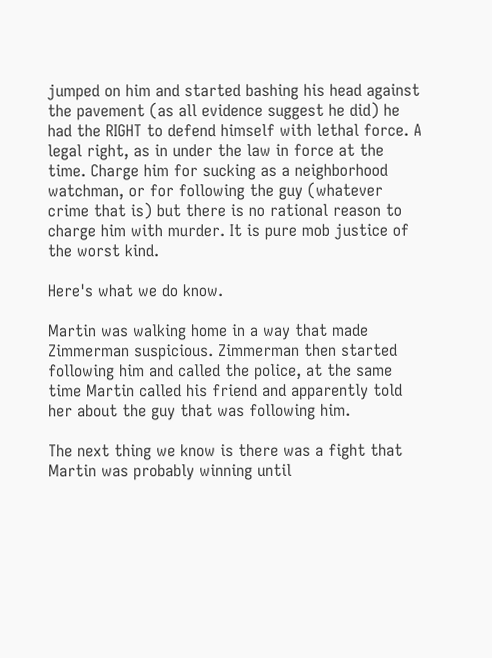jumped on him and started bashing his head against the pavement (as all evidence suggest he did) he had the RIGHT to defend himself with lethal force. A legal right, as in under the law in force at the time. Charge him for sucking as a neighborhood watchman, or for following the guy (whatever crime that is) but there is no rational reason to charge him with murder. It is pure mob justice of the worst kind.

Here's what we do know.

Martin was walking home in a way that made Zimmerman suspicious. Zimmerman then started following him and called the police, at the same time Martin called his friend and apparently told her about the guy that was following him.

The next thing we know is there was a fight that Martin was probably winning until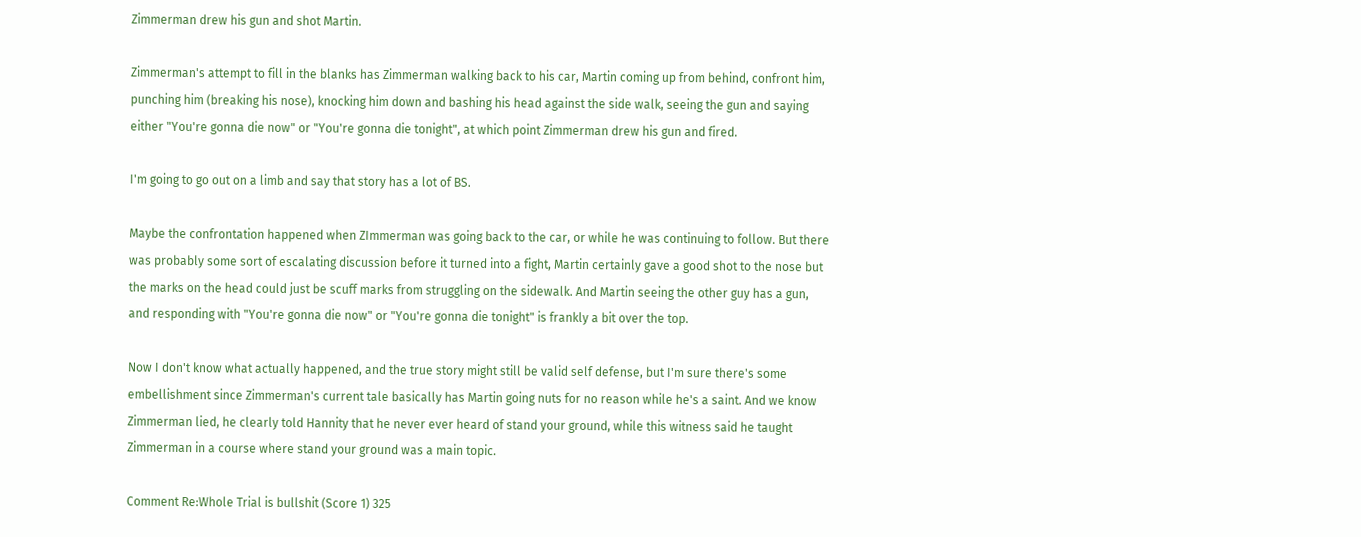Zimmerman drew his gun and shot Martin.

Zimmerman's attempt to fill in the blanks has Zimmerman walking back to his car, Martin coming up from behind, confront him, punching him (breaking his nose), knocking him down and bashing his head against the side walk, seeing the gun and saying either "You're gonna die now" or "You're gonna die tonight", at which point Zimmerman drew his gun and fired.

I'm going to go out on a limb and say that story has a lot of BS.

Maybe the confrontation happened when ZImmerman was going back to the car, or while he was continuing to follow. But there was probably some sort of escalating discussion before it turned into a fight, Martin certainly gave a good shot to the nose but the marks on the head could just be scuff marks from struggling on the sidewalk. And Martin seeing the other guy has a gun, and responding with "You're gonna die now" or "You're gonna die tonight" is frankly a bit over the top.

Now I don't know what actually happened, and the true story might still be valid self defense, but I'm sure there's some embellishment since Zimmerman's current tale basically has Martin going nuts for no reason while he's a saint. And we know Zimmerman lied, he clearly told Hannity that he never ever heard of stand your ground, while this witness said he taught Zimmerman in a course where stand your ground was a main topic.

Comment Re:Whole Trial is bullshit (Score 1) 325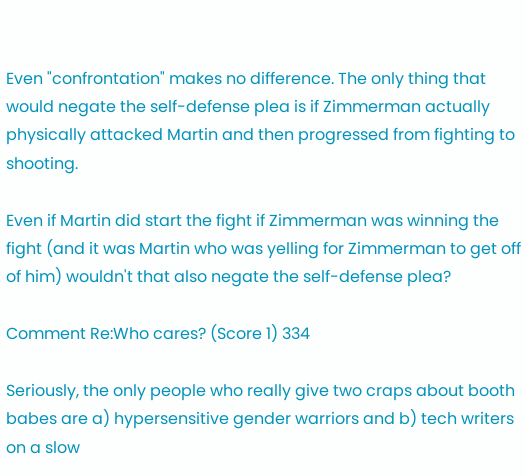Even "confrontation" makes no difference. The only thing that would negate the self-defense plea is if Zimmerman actually physically attacked Martin and then progressed from fighting to shooting.

Even if Martin did start the fight if Zimmerman was winning the fight (and it was Martin who was yelling for Zimmerman to get off of him) wouldn't that also negate the self-defense plea?

Comment Re:Who cares? (Score 1) 334

Seriously, the only people who really give two craps about booth babes are a) hypersensitive gender warriors and b) tech writers on a slow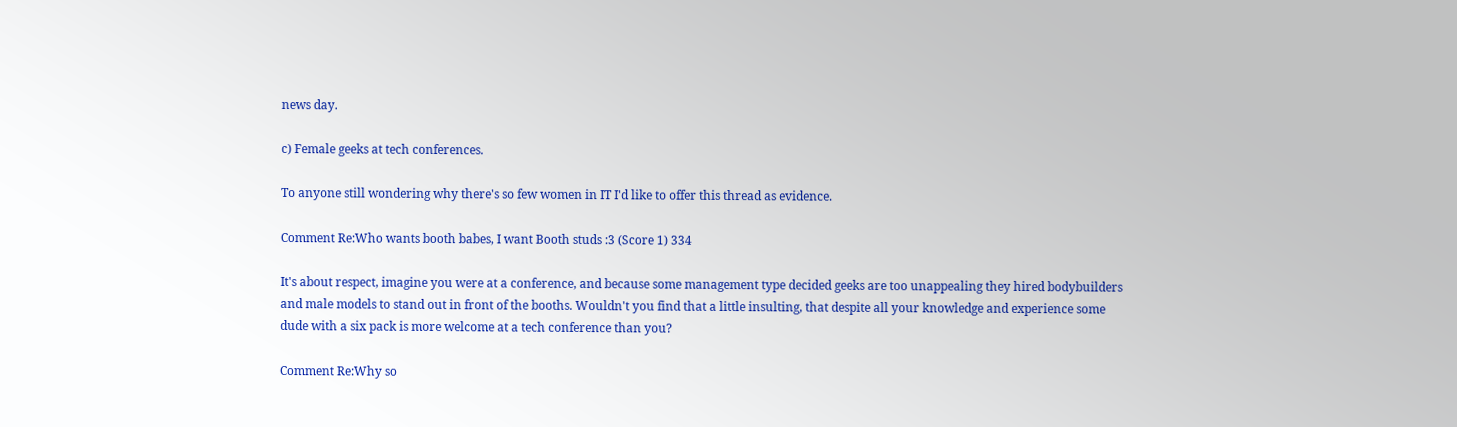news day.

c) Female geeks at tech conferences.

To anyone still wondering why there's so few women in IT I'd like to offer this thread as evidence.

Comment Re:Who wants booth babes, I want Booth studs :3 (Score 1) 334

It's about respect, imagine you were at a conference, and because some management type decided geeks are too unappealing they hired bodybuilders and male models to stand out in front of the booths. Wouldn't you find that a little insulting, that despite all your knowledge and experience some dude with a six pack is more welcome at a tech conference than you?

Comment Re:Why so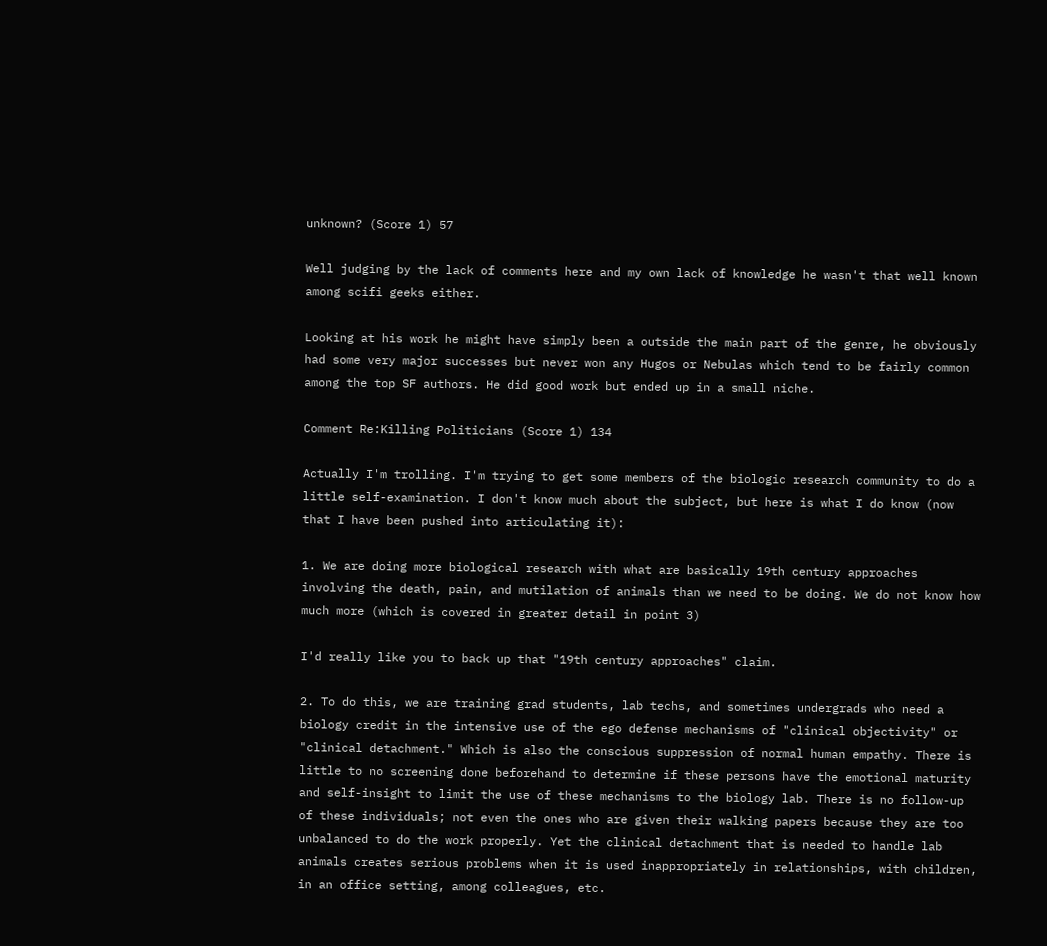unknown? (Score 1) 57

Well judging by the lack of comments here and my own lack of knowledge he wasn't that well known among scifi geeks either.

Looking at his work he might have simply been a outside the main part of the genre, he obviously had some very major successes but never won any Hugos or Nebulas which tend to be fairly common among the top SF authors. He did good work but ended up in a small niche.

Comment Re:Killing Politicians (Score 1) 134

Actually I'm trolling. I'm trying to get some members of the biologic research community to do a little self-examination. I don't know much about the subject, but here is what I do know (now that I have been pushed into articulating it):

1. We are doing more biological research with what are basically 19th century approaches involving the death, pain, and mutilation of animals than we need to be doing. We do not know how much more (which is covered in greater detail in point 3)

I'd really like you to back up that "19th century approaches" claim.

2. To do this, we are training grad students, lab techs, and sometimes undergrads who need a biology credit in the intensive use of the ego defense mechanisms of "clinical objectivity" or "clinical detachment." Which is also the conscious suppression of normal human empathy. There is little to no screening done beforehand to determine if these persons have the emotional maturity and self-insight to limit the use of these mechanisms to the biology lab. There is no follow-up of these individuals; not even the ones who are given their walking papers because they are too unbalanced to do the work properly. Yet the clinical detachment that is needed to handle lab animals creates serious problems when it is used inappropriately in relationships, with children, in an office setting, among colleagues, etc.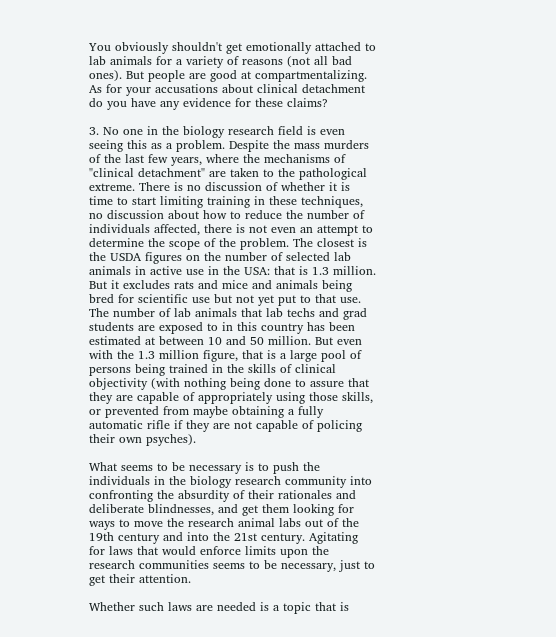You obviously shouldn't get emotionally attached to lab animals for a variety of reasons (not all bad ones). But people are good at compartmentalizing. As for your accusations about clinical detachment do you have any evidence for these claims?

3. No one in the biology research field is even seeing this as a problem. Despite the mass murders of the last few years, where the mechanisms of "clinical detachment" are taken to the pathological extreme. There is no discussion of whether it is time to start limiting training in these techniques, no discussion about how to reduce the number of individuals affected, there is not even an attempt to determine the scope of the problem. The closest is the USDA figures on the number of selected lab animals in active use in the USA: that is 1.3 million. But it excludes rats and mice and animals being bred for scientific use but not yet put to that use. The number of lab animals that lab techs and grad students are exposed to in this country has been estimated at between 10 and 50 million. But even with the 1.3 million figure, that is a large pool of persons being trained in the skills of clinical objectivity (with nothing being done to assure that they are capable of appropriately using those skills, or prevented from maybe obtaining a fully automatic rifle if they are not capable of policing their own psyches).

What seems to be necessary is to push the individuals in the biology research community into confronting the absurdity of their rationales and deliberate blindnesses, and get them looking for ways to move the research animal labs out of the 19th century and into the 21st century. Agitating for laws that would enforce limits upon the research communities seems to be necessary, just to get their attention.

Whether such laws are needed is a topic that is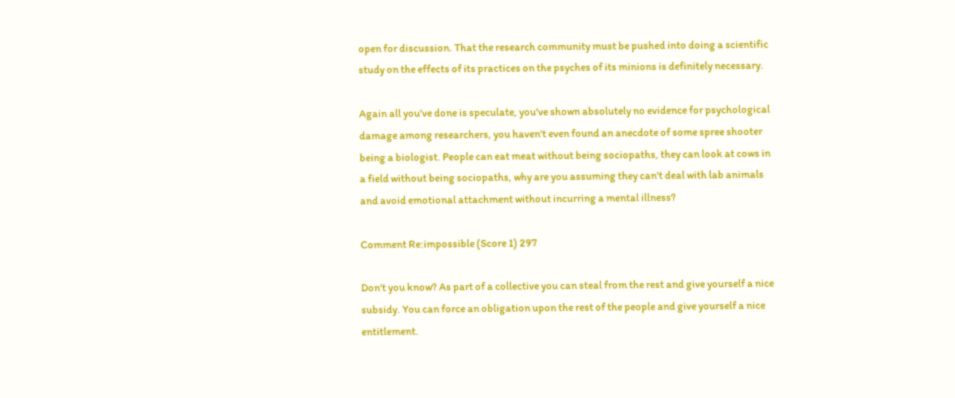open for discussion. That the research community must be pushed into doing a scientific study on the effects of its practices on the psyches of its minions is definitely necessary.

Again all you've done is speculate, you've shown absolutely no evidence for psychological damage among researchers, you haven't even found an anecdote of some spree shooter being a biologist. People can eat meat without being sociopaths, they can look at cows in a field without being sociopaths, why are you assuming they can't deal with lab animals and avoid emotional attachment without incurring a mental illness?

Comment Re:impossible (Score 1) 297

Don't you know? As part of a collective you can steal from the rest and give yourself a nice subsidy. You can force an obligation upon the rest of the people and give yourself a nice entitlement.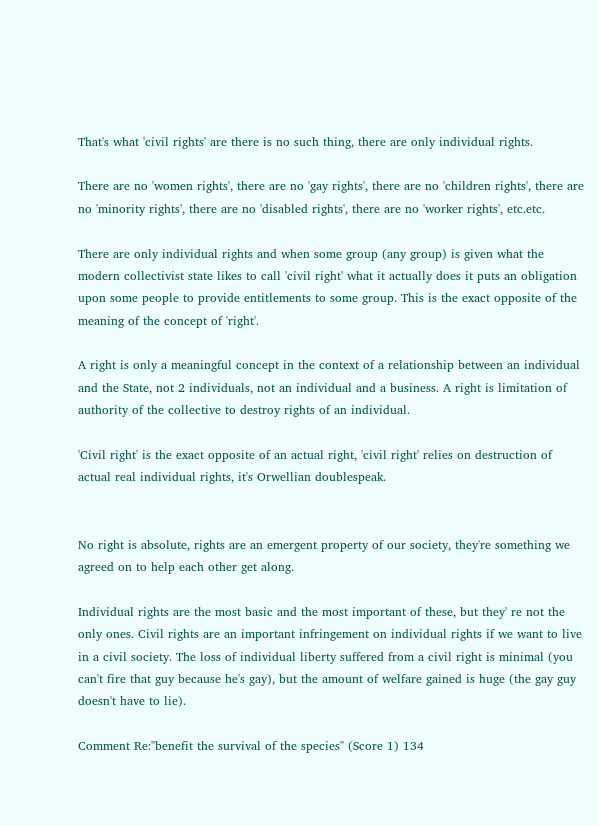That's what 'civil rights' are there is no such thing, there are only individual rights.

There are no 'women rights', there are no 'gay rights', there are no 'children rights', there are no 'minority rights', there are no 'disabled rights', there are no 'worker rights', etc.etc.

There are only individual rights and when some group (any group) is given what the modern collectivist state likes to call 'civil right' what it actually does it puts an obligation upon some people to provide entitlements to some group. This is the exact opposite of the meaning of the concept of 'right'.

A right is only a meaningful concept in the context of a relationship between an individual and the State, not 2 individuals, not an individual and a business. A right is limitation of authority of the collective to destroy rights of an individual.

'Civil right' is the exact opposite of an actual right, 'civil right' relies on destruction of actual real individual rights, it's Orwellian doublespeak.


No right is absolute, rights are an emergent property of our society, they're something we agreed on to help each other get along.

Individual rights are the most basic and the most important of these, but they' re not the only ones. Civil rights are an important infringement on individual rights if we want to live in a civil society. The loss of individual liberty suffered from a civil right is minimal (you can't fire that guy because he's gay), but the amount of welfare gained is huge (the gay guy doesn't have to lie).

Comment Re:"benefit the survival of the species" (Score 1) 134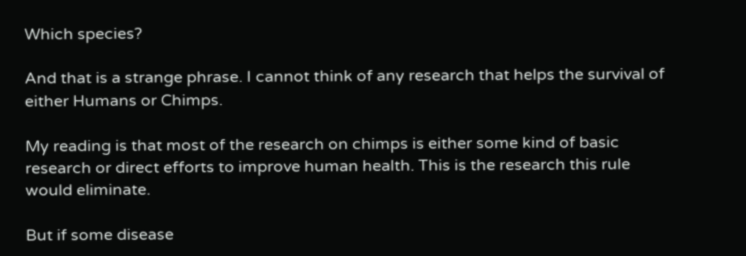Which species?

And that is a strange phrase. I cannot think of any research that helps the survival of either Humans or Chimps.

My reading is that most of the research on chimps is either some kind of basic research or direct efforts to improve human health. This is the research this rule would eliminate.

But if some disease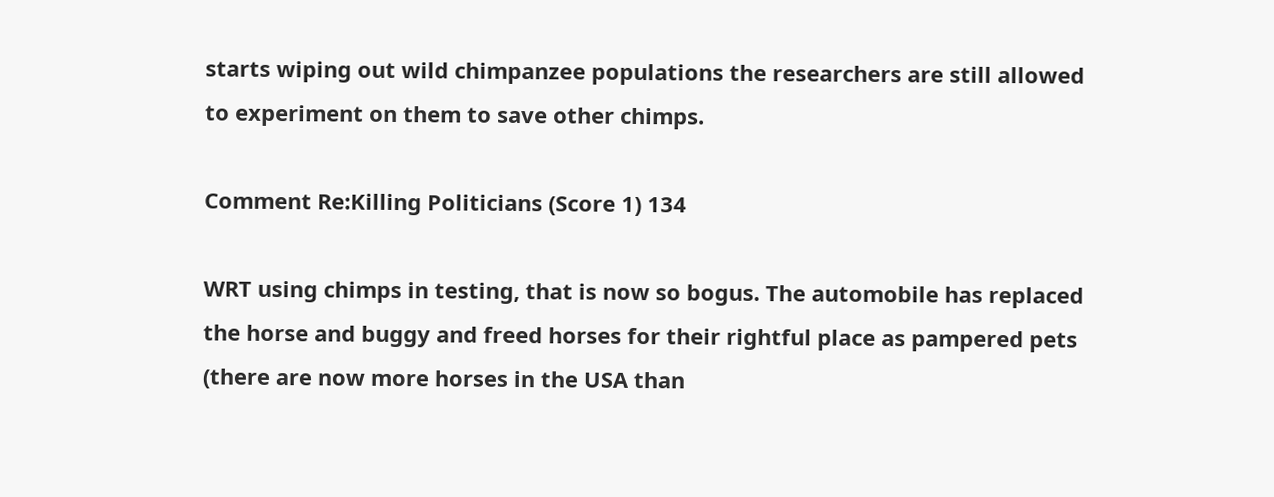starts wiping out wild chimpanzee populations the researchers are still allowed to experiment on them to save other chimps.

Comment Re:Killing Politicians (Score 1) 134

WRT using chimps in testing, that is now so bogus. The automobile has replaced the horse and buggy and freed horses for their rightful place as pampered pets (there are now more horses in the USA than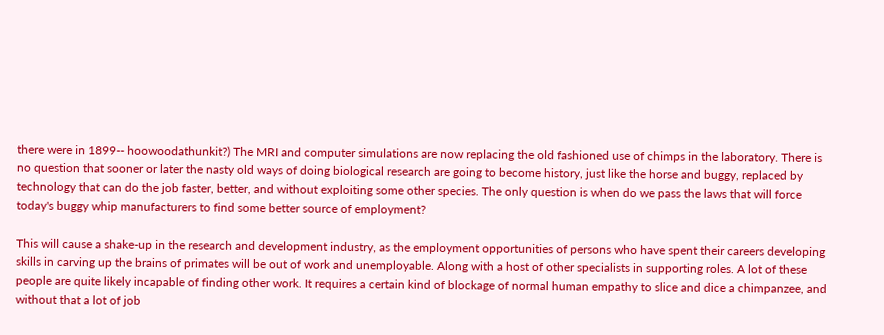there were in 1899-- hoowoodathunkit?) The MRI and computer simulations are now replacing the old fashioned use of chimps in the laboratory. There is no question that sooner or later the nasty old ways of doing biological research are going to become history, just like the horse and buggy, replaced by technology that can do the job faster, better, and without exploiting some other species. The only question is when do we pass the laws that will force today's buggy whip manufacturers to find some better source of employment?

This will cause a shake-up in the research and development industry, as the employment opportunities of persons who have spent their careers developing skills in carving up the brains of primates will be out of work and unemployable. Along with a host of other specialists in supporting roles. A lot of these people are quite likely incapable of finding other work. It requires a certain kind of blockage of normal human empathy to slice and dice a chimpanzee, and without that a lot of job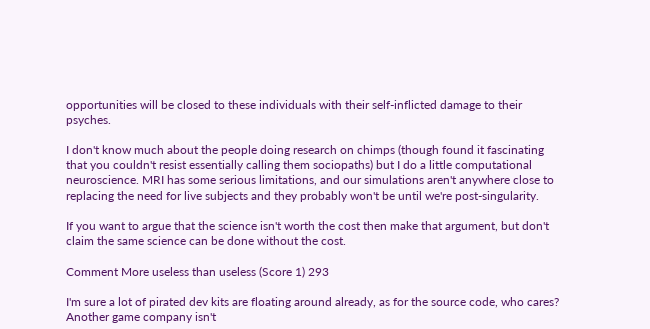opportunities will be closed to these individuals with their self-inflicted damage to their psyches.

I don't know much about the people doing research on chimps (though found it fascinating that you couldn't resist essentially calling them sociopaths) but I do a little computational neuroscience. MRI has some serious limitations, and our simulations aren't anywhere close to replacing the need for live subjects and they probably won't be until we're post-singularity.

If you want to argue that the science isn't worth the cost then make that argument, but don't claim the same science can be done without the cost.

Comment More useless than useless (Score 1) 293

I'm sure a lot of pirated dev kits are floating around already, as for the source code, who cares? Another game company isn't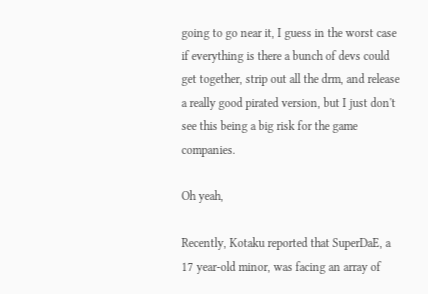going to go near it, I guess in the worst case if everything is there a bunch of devs could get together, strip out all the drm, and release a really good pirated version, but I just don't see this being a big risk for the game companies.

Oh yeah,

Recently, Kotaku reported that SuperDaE, a 17 year-old minor, was facing an array of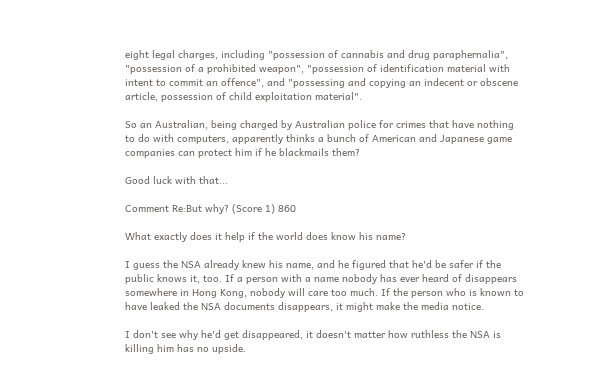eight legal charges, including "possession of cannabis and drug paraphernalia", "possession of a prohibited weapon", "possession of identification material with intent to commit an offence", and "possessing and copying an indecent or obscene article, possession of child exploitation material".

So an Australian, being charged by Australian police for crimes that have nothing to do with computers, apparently thinks a bunch of American and Japanese game companies can protect him if he blackmails them?

Good luck with that...

Comment Re:But why? (Score 1) 860

What exactly does it help if the world does know his name?

I guess the NSA already knew his name, and he figured that he'd be safer if the public knows it, too. If a person with a name nobody has ever heard of disappears somewhere in Hong Kong, nobody will care too much. If the person who is known to have leaked the NSA documents disappears, it might make the media notice.

I don't see why he'd get disappeared, it doesn't matter how ruthless the NSA is killing him has no upside.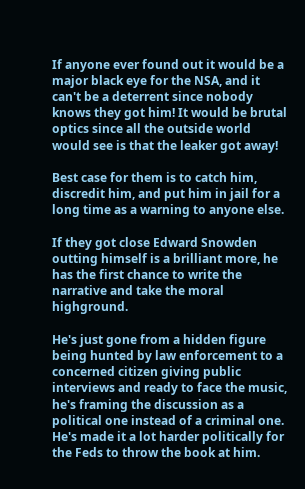If anyone ever found out it would be a major black eye for the NSA, and it can't be a deterrent since nobody knows they got him! It would be brutal optics since all the outside world would see is that the leaker got away!

Best case for them is to catch him, discredit him, and put him in jail for a long time as a warning to anyone else.

If they got close Edward Snowden outting himself is a brilliant more, he has the first chance to write the narrative and take the moral highground.

He's just gone from a hidden figure being hunted by law enforcement to a concerned citizen giving public interviews and ready to face the music, he's framing the discussion as a political one instead of a criminal one. He's made it a lot harder politically for the Feds to throw the book at him.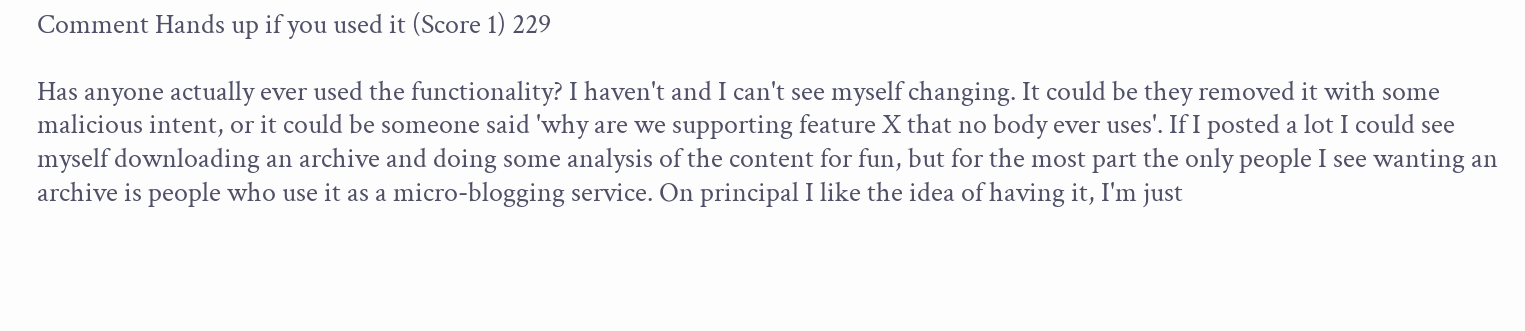Comment Hands up if you used it (Score 1) 229

Has anyone actually ever used the functionality? I haven't and I can't see myself changing. It could be they removed it with some malicious intent, or it could be someone said 'why are we supporting feature X that no body ever uses'. If I posted a lot I could see myself downloading an archive and doing some analysis of the content for fun, but for the most part the only people I see wanting an archive is people who use it as a micro-blogging service. On principal I like the idea of having it, I'm just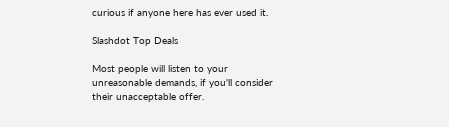curious if anyone here has ever used it.

Slashdot Top Deals

Most people will listen to your unreasonable demands, if you'll consider their unacceptable offer.